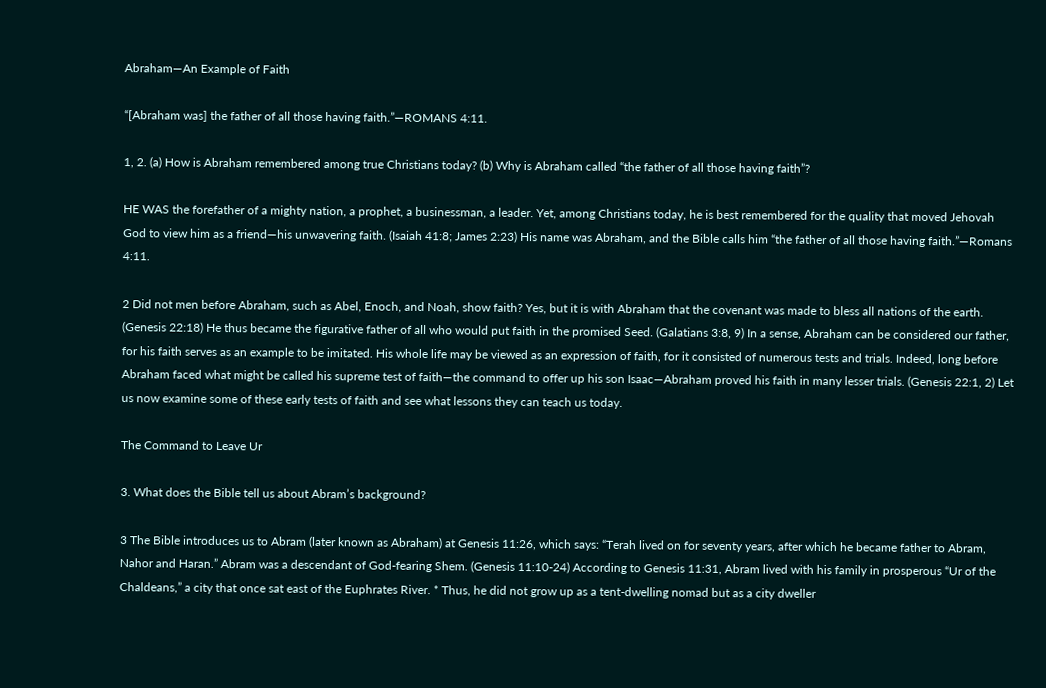Abraham—An Example of Faith

“[Abraham was] the father of all those having faith.”—ROMANS 4:11.

1, 2. (a) How is Abraham remembered among true Christians today? (b) Why is Abraham called “the father of all those having faith”?

HE WAS the forefather of a mighty nation, a prophet, a businessman, a leader. Yet, among Christians today, he is best remembered for the quality that moved Jehovah God to view him as a friend—his unwavering faith. (Isaiah 41:8; James 2:23) His name was Abraham, and the Bible calls him “the father of all those having faith.”—Romans 4:11.

2 Did not men before Abraham, such as Abel, Enoch, and Noah, show faith? Yes, but it is with Abraham that the covenant was made to bless all nations of the earth. (Genesis 22:18) He thus became the figurative father of all who would put faith in the promised Seed. (Galatians 3:8, 9) In a sense, Abraham can be considered our father, for his faith serves as an example to be imitated. His whole life may be viewed as an expression of faith, for it consisted of numerous tests and trials. Indeed, long before Abraham faced what might be called his supreme test of faith—the command to offer up his son Isaac—Abraham proved his faith in many lesser trials. (Genesis 22:1, 2) Let us now examine some of these early tests of faith and see what lessons they can teach us today.

The Command to Leave Ur

3. What does the Bible tell us about Abram’s background?

3 The Bible introduces us to Abram (later known as Abraham) at Genesis 11:26, which says: “Terah lived on for seventy years, after which he became father to Abram, Nahor and Haran.” Abram was a descendant of God-fearing Shem. (Genesis 11:10-24) According to Genesis 11:31, Abram lived with his family in prosperous “Ur of the Chaldeans,” a city that once sat east of the Euphrates River. * Thus, he did not grow up as a tent-dwelling nomad but as a city dweller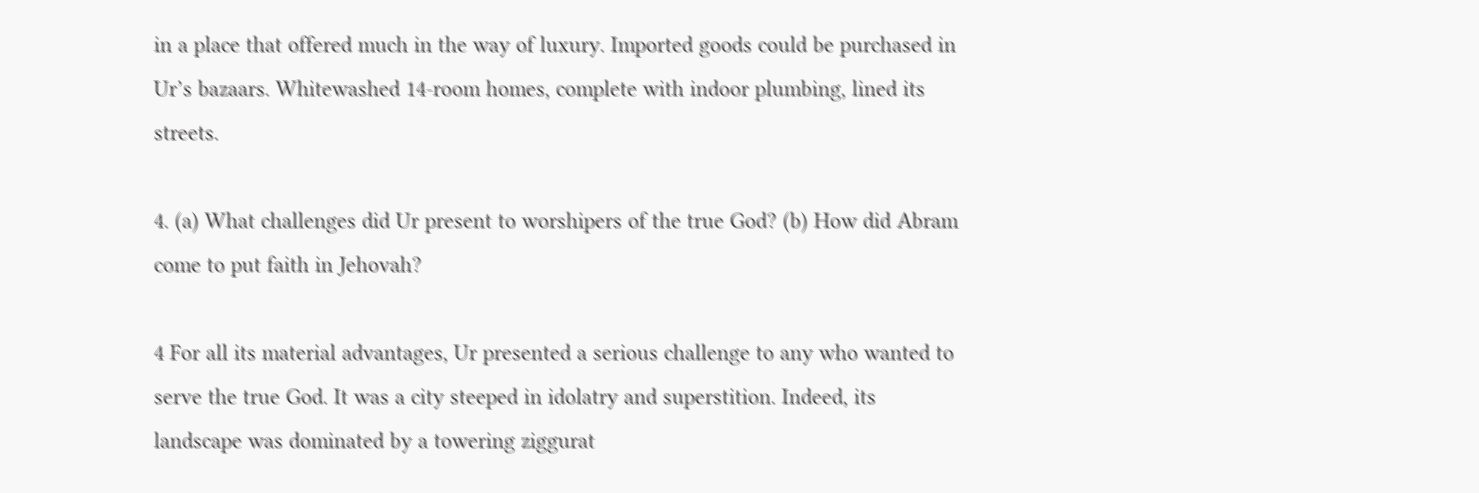in a place that offered much in the way of luxury. Imported goods could be purchased in Ur’s bazaars. Whitewashed 14-room homes, complete with indoor plumbing, lined its streets.

4. (a) What challenges did Ur present to worshipers of the true God? (b) How did Abram come to put faith in Jehovah?

4 For all its material advantages, Ur presented a serious challenge to any who wanted to serve the true God. It was a city steeped in idolatry and superstition. Indeed, its landscape was dominated by a towering ziggurat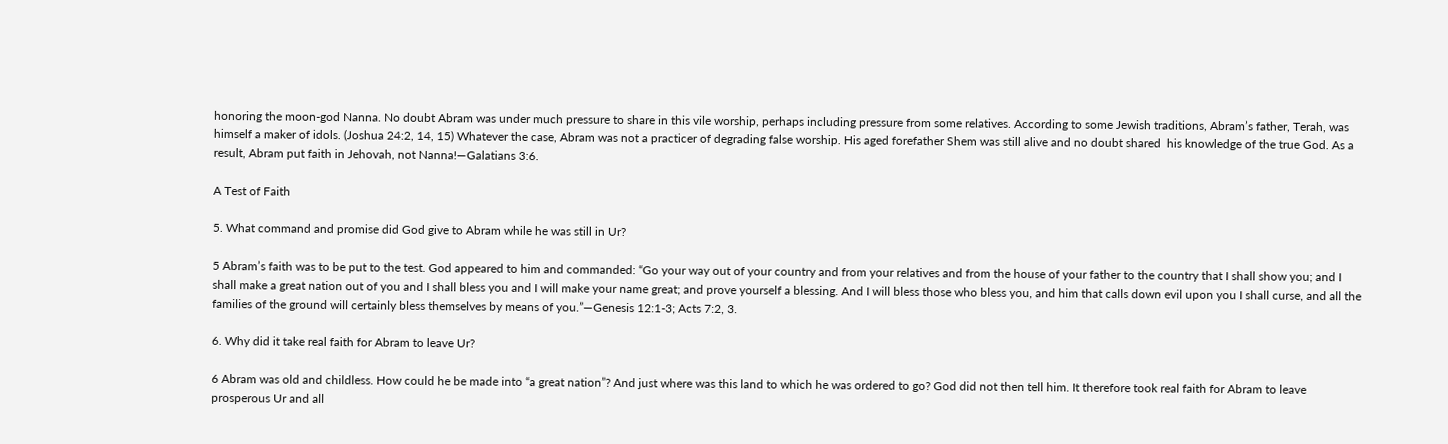honoring the moon-god Nanna. No doubt Abram was under much pressure to share in this vile worship, perhaps including pressure from some relatives. According to some Jewish traditions, Abram’s father, Terah, was himself a maker of idols. (Joshua 24:2, 14, 15) Whatever the case, Abram was not a practicer of degrading false worship. His aged forefather Shem was still alive and no doubt shared  his knowledge of the true God. As a result, Abram put faith in Jehovah, not Nanna!—Galatians 3:6.

A Test of Faith

5. What command and promise did God give to Abram while he was still in Ur?

5 Abram’s faith was to be put to the test. God appeared to him and commanded: “Go your way out of your country and from your relatives and from the house of your father to the country that I shall show you; and I shall make a great nation out of you and I shall bless you and I will make your name great; and prove yourself a blessing. And I will bless those who bless you, and him that calls down evil upon you I shall curse, and all the families of the ground will certainly bless themselves by means of you.”—Genesis 12:1-3; Acts 7:2, 3.

6. Why did it take real faith for Abram to leave Ur?

6 Abram was old and childless. How could he be made into “a great nation”? And just where was this land to which he was ordered to go? God did not then tell him. It therefore took real faith for Abram to leave prosperous Ur and all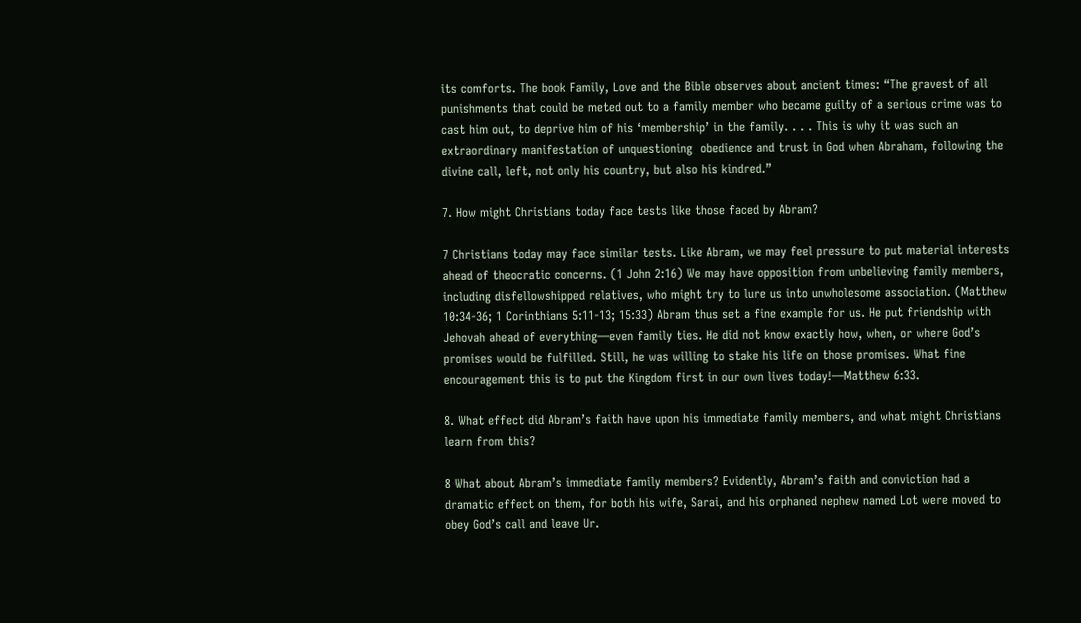its comforts. The book Family, Love and the Bible observes about ancient times: “The gravest of all punishments that could be meted out to a family member who became guilty of a serious crime was to cast him out, to deprive him of his ‘membership’ in the family. . . . This is why it was such an extraordinary manifestation of unquestioning  obedience and trust in God when Abraham, following the divine call, left, not only his country, but also his kindred.”

7. How might Christians today face tests like those faced by Abram?

7 Christians today may face similar tests. Like Abram, we may feel pressure to put material interests ahead of theocratic concerns. (1 John 2:16) We may have opposition from unbelieving family members, including disfellowshipped relatives, who might try to lure us into unwholesome association. (Matthew 10:34-36; 1 Corinthians 5:11-13; 15:33) Abram thus set a fine example for us. He put friendship with Jehovah ahead of everything—even family ties. He did not know exactly how, when, or where God’s promises would be fulfilled. Still, he was willing to stake his life on those promises. What fine encouragement this is to put the Kingdom first in our own lives today!—Matthew 6:33.

8. What effect did Abram’s faith have upon his immediate family members, and what might Christians learn from this?

8 What about Abram’s immediate family members? Evidently, Abram’s faith and conviction had a dramatic effect on them, for both his wife, Sarai, and his orphaned nephew named Lot were moved to obey God’s call and leave Ur.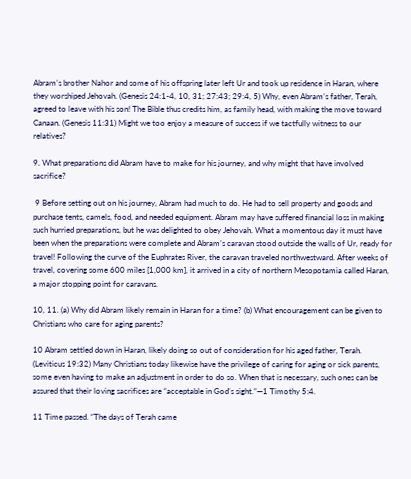Abram’s brother Nahor and some of his offspring later left Ur and took up residence in Haran, where they worshiped Jehovah. (Genesis 24:1-4, 10, 31; 27:43; 29:4, 5) Why, even Abram’s father, Terah, agreed to leave with his son! The Bible thus credits him, as family head, with making the move toward Canaan. (Genesis 11:31) Might we too enjoy a measure of success if we tactfully witness to our relatives?

9. What preparations did Abram have to make for his journey, and why might that have involved sacrifice?

 9 Before setting out on his journey, Abram had much to do. He had to sell property and goods and purchase tents, camels, food, and needed equipment. Abram may have suffered financial loss in making such hurried preparations, but he was delighted to obey Jehovah. What a momentous day it must have been when the preparations were complete and Abram’s caravan stood outside the walls of Ur, ready for travel! Following the curve of the Euphrates River, the caravan traveled northwestward. After weeks of travel, covering some 600 miles [1,000 km], it arrived in a city of northern Mesopotamia called Haran, a major stopping point for caravans.

10, 11. (a) Why did Abram likely remain in Haran for a time? (b) What encouragement can be given to Christians who care for aging parents?

10 Abram settled down in Haran, likely doing so out of consideration for his aged father, Terah. (Leviticus 19:32) Many Christians today likewise have the privilege of caring for aging or sick parents, some even having to make an adjustment in order to do so. When that is necessary, such ones can be assured that their loving sacrifices are “acceptable in God’s sight.”—1 Timothy 5:4.

11 Time passed. “The days of Terah came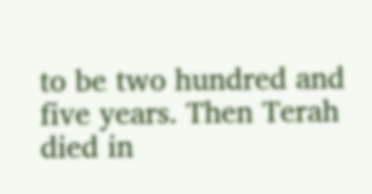to be two hundred and five years. Then Terah died in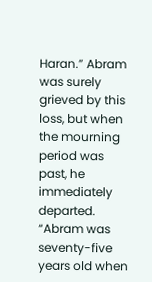Haran.” Abram was surely grieved by this loss, but when the mourning period was past, he immediately departed. “Abram was seventy-five years old when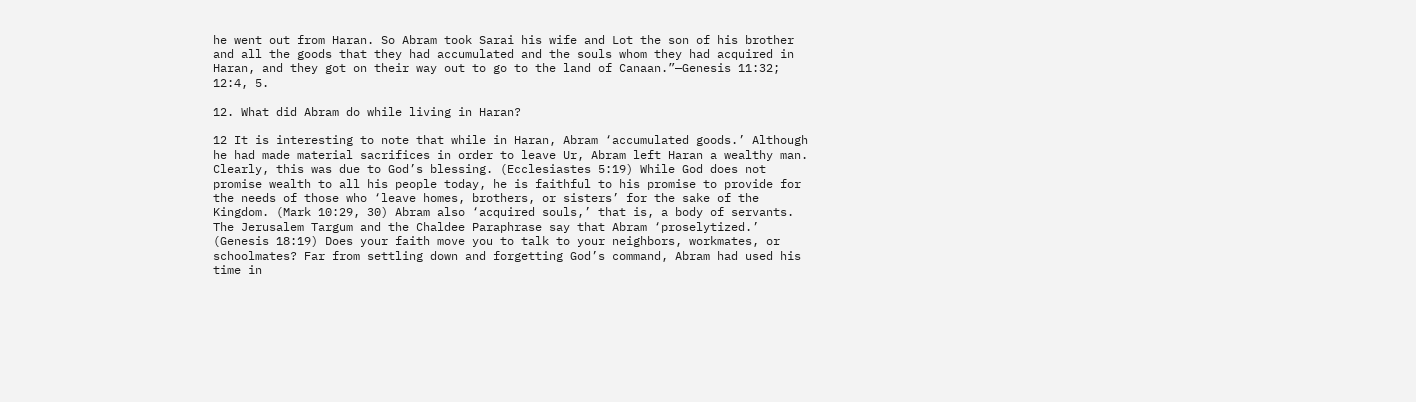he went out from Haran. So Abram took Sarai his wife and Lot the son of his brother and all the goods that they had accumulated and the souls whom they had acquired in Haran, and they got on their way out to go to the land of Canaan.”—Genesis 11:32; 12:4, 5.

12. What did Abram do while living in Haran?

12 It is interesting to note that while in Haran, Abram ‘accumulated goods.’ Although he had made material sacrifices in order to leave Ur, Abram left Haran a wealthy man. Clearly, this was due to God’s blessing. (Ecclesiastes 5:19) While God does not promise wealth to all his people today, he is faithful to his promise to provide for the needs of those who ‘leave homes, brothers, or sisters’ for the sake of the Kingdom. (Mark 10:29, 30) Abram also ‘acquired souls,’ that is, a body of servants. The Jerusalem Targum and the Chaldee Paraphrase say that Abram ‘proselytized.’ (Genesis 18:19) Does your faith move you to talk to your neighbors, workmates, or schoolmates? Far from settling down and forgetting God’s command, Abram had used his time in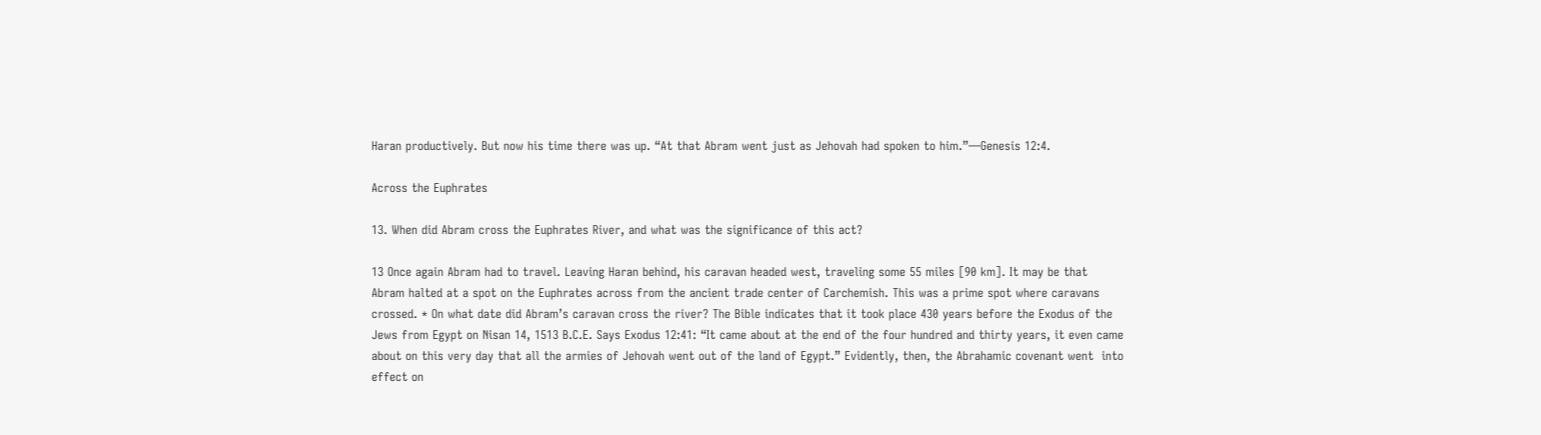Haran productively. But now his time there was up. “At that Abram went just as Jehovah had spoken to him.”—Genesis 12:4.

Across the Euphrates

13. When did Abram cross the Euphrates River, and what was the significance of this act?

13 Once again Abram had to travel. Leaving Haran behind, his caravan headed west, traveling some 55 miles [90 km]. It may be that Abram halted at a spot on the Euphrates across from the ancient trade center of Carchemish. This was a prime spot where caravans crossed. * On what date did Abram’s caravan cross the river? The Bible indicates that it took place 430 years before the Exodus of the Jews from Egypt on Nisan 14, 1513 B.C.E. Says Exodus 12:41: “It came about at the end of the four hundred and thirty years, it even came about on this very day that all the armies of Jehovah went out of the land of Egypt.” Evidently, then, the Abrahamic covenant went  into effect on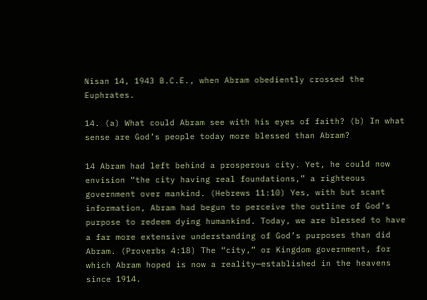Nisan 14, 1943 B.C.E., when Abram obediently crossed the Euphrates.

14. (a) What could Abram see with his eyes of faith? (b) In what sense are God’s people today more blessed than Abram?

14 Abram had left behind a prosperous city. Yet, he could now envision “the city having real foundations,” a righteous government over mankind. (Hebrews 11:10) Yes, with but scant information, Abram had begun to perceive the outline of God’s purpose to redeem dying humankind. Today, we are blessed to have a far more extensive understanding of God’s purposes than did Abram. (Proverbs 4:18) The “city,” or Kingdom government, for which Abram hoped is now a reality—established in the heavens since 1914.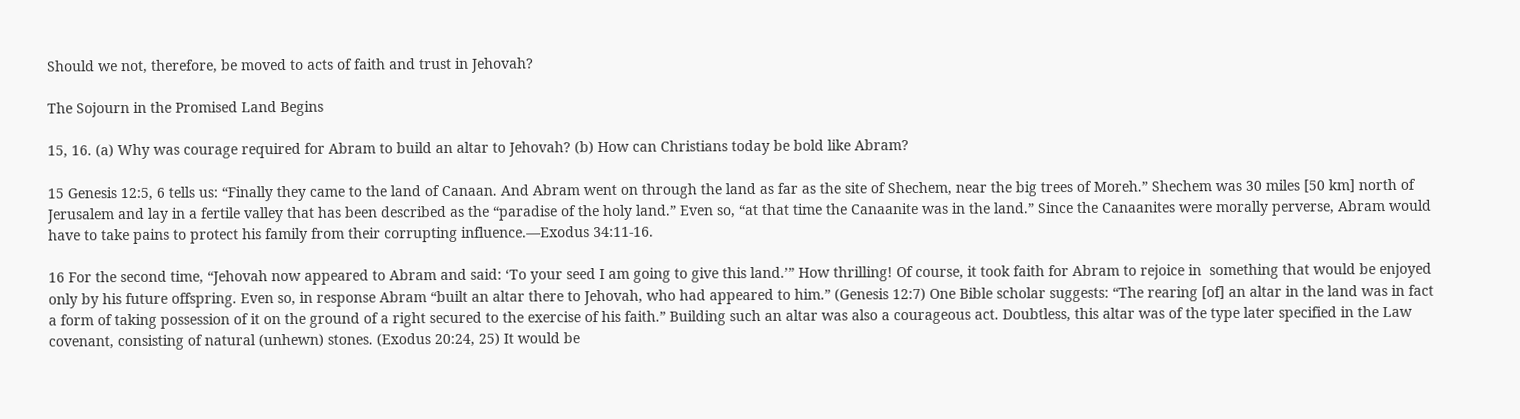Should we not, therefore, be moved to acts of faith and trust in Jehovah?

The Sojourn in the Promised Land Begins

15, 16. (a) Why was courage required for Abram to build an altar to Jehovah? (b) How can Christians today be bold like Abram?

15 Genesis 12:5, 6 tells us: “Finally they came to the land of Canaan. And Abram went on through the land as far as the site of Shechem, near the big trees of Moreh.” Shechem was 30 miles [50 km] north of Jerusalem and lay in a fertile valley that has been described as the “paradise of the holy land.” Even so, “at that time the Canaanite was in the land.” Since the Canaanites were morally perverse, Abram would have to take pains to protect his family from their corrupting influence.—Exodus 34:11-16.

16 For the second time, “Jehovah now appeared to Abram and said: ‘To your seed I am going to give this land.’” How thrilling! Of course, it took faith for Abram to rejoice in  something that would be enjoyed only by his future offspring. Even so, in response Abram “built an altar there to Jehovah, who had appeared to him.” (Genesis 12:7) One Bible scholar suggests: “The rearing [of] an altar in the land was in fact a form of taking possession of it on the ground of a right secured to the exercise of his faith.” Building such an altar was also a courageous act. Doubtless, this altar was of the type later specified in the Law covenant, consisting of natural (unhewn) stones. (Exodus 20:24, 25) It would be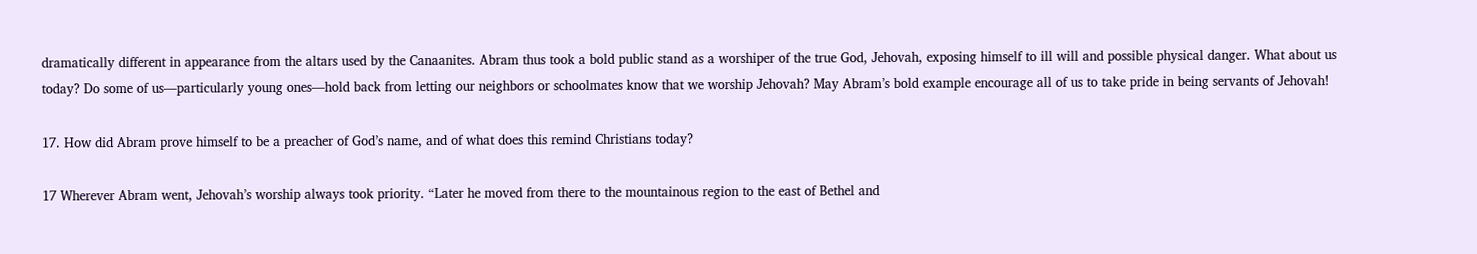dramatically different in appearance from the altars used by the Canaanites. Abram thus took a bold public stand as a worshiper of the true God, Jehovah, exposing himself to ill will and possible physical danger. What about us today? Do some of us—particularly young ones—hold back from letting our neighbors or schoolmates know that we worship Jehovah? May Abram’s bold example encourage all of us to take pride in being servants of Jehovah!

17. How did Abram prove himself to be a preacher of God’s name, and of what does this remind Christians today?

17 Wherever Abram went, Jehovah’s worship always took priority. “Later he moved from there to the mountainous region to the east of Bethel and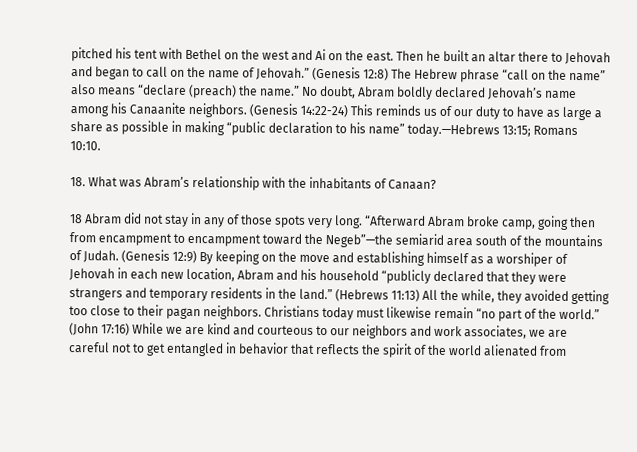pitched his tent with Bethel on the west and Ai on the east. Then he built an altar there to Jehovah and began to call on the name of Jehovah.” (Genesis 12:8) The Hebrew phrase “call on the name” also means “declare (preach) the name.” No doubt, Abram boldly declared Jehovah’s name among his Canaanite neighbors. (Genesis 14:22-24) This reminds us of our duty to have as large a share as possible in making “public declaration to his name” today.—Hebrews 13:15; Romans 10:10.

18. What was Abram’s relationship with the inhabitants of Canaan?

18 Abram did not stay in any of those spots very long. “Afterward Abram broke camp, going then from encampment to encampment toward the Negeb”—the semiarid area south of the mountains of Judah. (Genesis 12:9) By keeping on the move and establishing himself as a worshiper of Jehovah in each new location, Abram and his household “publicly declared that they were strangers and temporary residents in the land.” (Hebrews 11:13) All the while, they avoided getting too close to their pagan neighbors. Christians today must likewise remain “no part of the world.” (John 17:16) While we are kind and courteous to our neighbors and work associates, we are careful not to get entangled in behavior that reflects the spirit of the world alienated from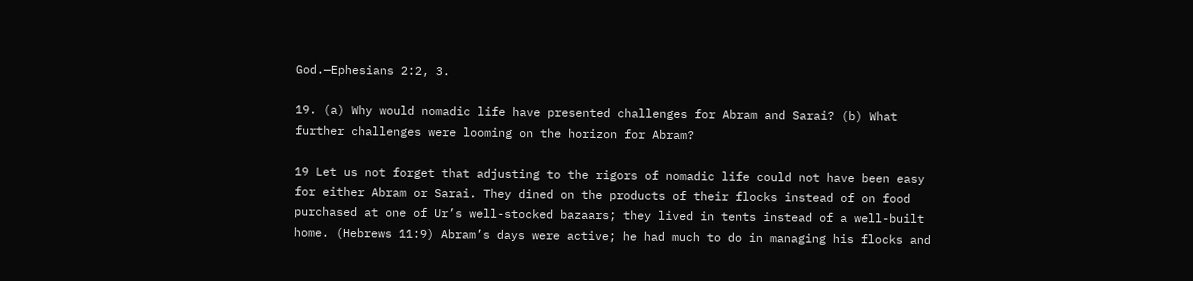God.—Ephesians 2:2, 3.

19. (a) Why would nomadic life have presented challenges for Abram and Sarai? (b) What further challenges were looming on the horizon for Abram?

19 Let us not forget that adjusting to the rigors of nomadic life could not have been easy for either Abram or Sarai. They dined on the products of their flocks instead of on food purchased at one of Ur’s well-stocked bazaars; they lived in tents instead of a well-built home. (Hebrews 11:9) Abram’s days were active; he had much to do in managing his flocks and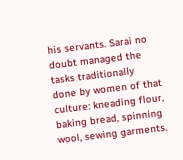his servants. Sarai no doubt managed the tasks traditionally done by women of that culture: kneading flour, baking bread, spinning wool, sewing garments.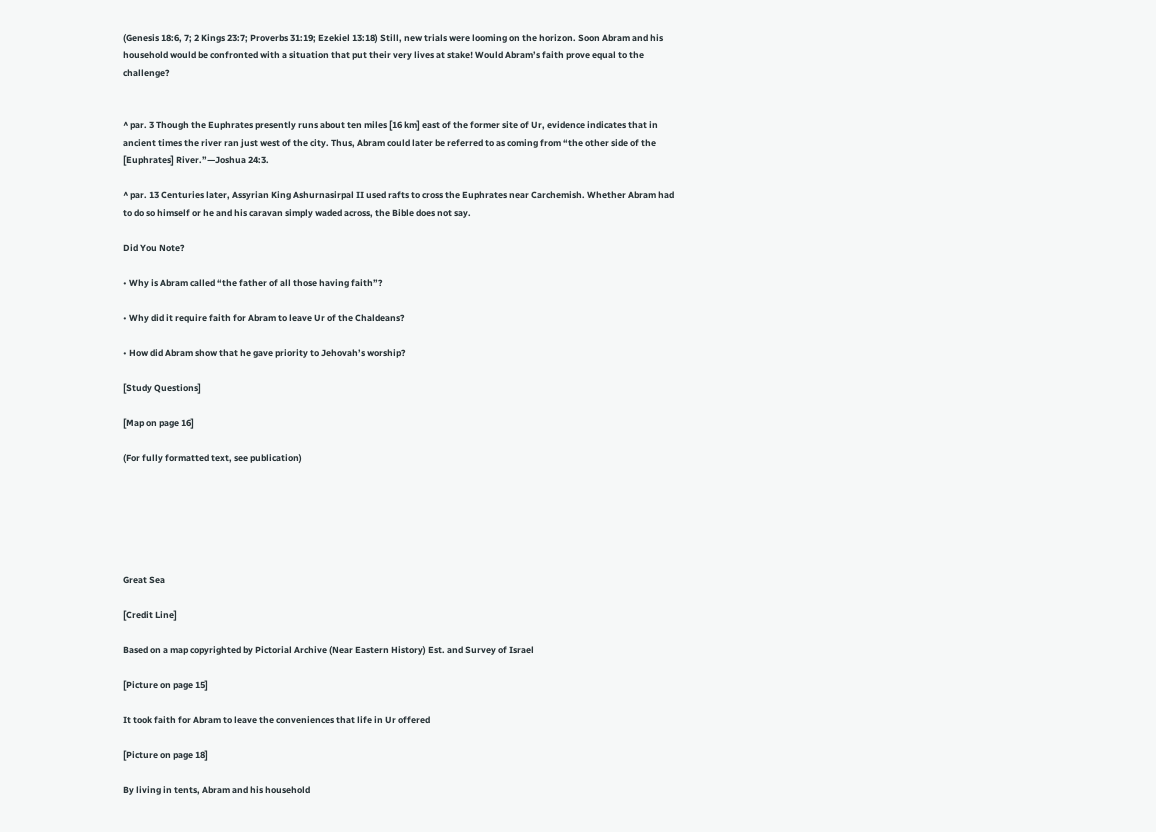(Genesis 18:6, 7; 2 Kings 23:7; Proverbs 31:19; Ezekiel 13:18) Still, new trials were looming on the horizon. Soon Abram and his household would be confronted with a situation that put their very lives at stake! Would Abram’s faith prove equal to the challenge?


^ par. 3 Though the Euphrates presently runs about ten miles [16 km] east of the former site of Ur, evidence indicates that in ancient times the river ran just west of the city. Thus, Abram could later be referred to as coming from “the other side of the [Euphrates] River.”—Joshua 24:3.

^ par. 13 Centuries later, Assyrian King Ashurnasirpal II used rafts to cross the Euphrates near Carchemish. Whether Abram had to do so himself or he and his caravan simply waded across, the Bible does not say.

Did You Note?

• Why is Abram called “the father of all those having faith”?

• Why did it require faith for Abram to leave Ur of the Chaldeans?

• How did Abram show that he gave priority to Jehovah’s worship?

[Study Questions]

[Map on page 16]

(For fully formatted text, see publication)






Great Sea

[Credit Line]

Based on a map copyrighted by Pictorial Archive (Near Eastern History) Est. and Survey of Israel

[Picture on page 15]

It took faith for Abram to leave the conveniences that life in Ur offered

[Picture on page 18]

By living in tents, Abram and his household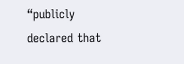“publicly declared that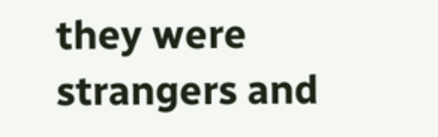they were strangers and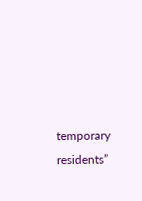temporary residents”